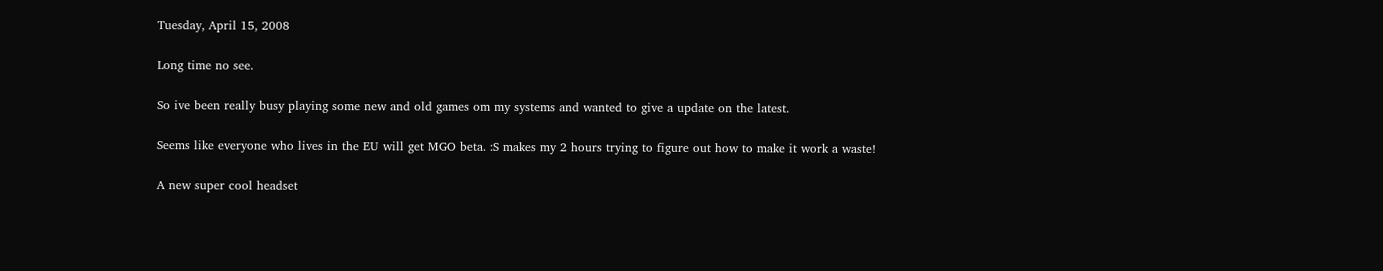Tuesday, April 15, 2008

Long time no see.

So ive been really busy playing some new and old games om my systems and wanted to give a update on the latest.

Seems like everyone who lives in the EU will get MGO beta. :S makes my 2 hours trying to figure out how to make it work a waste!

A new super cool headset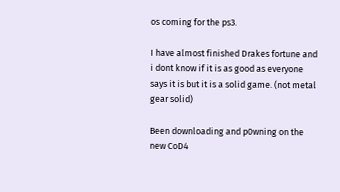os coming for the ps3.

I have almost finished Drakes fortune and i dont know if it is as good as everyone says it is but it is a solid game. (not metal gear solid)

Been downloading and p0wning on the new CoD4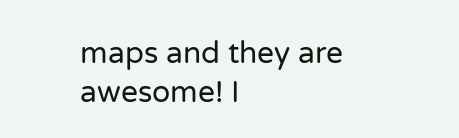maps and they are awesome! I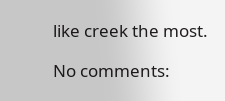like creek the most.

No comments: